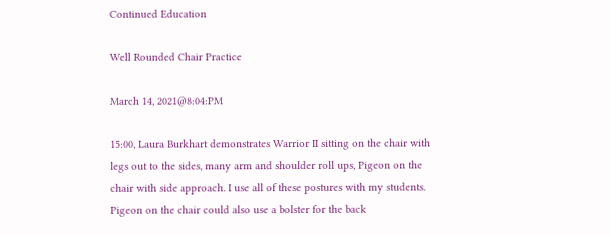Continued Education

Well Rounded Chair Practice

March 14, 2021@8:04:PM

15:00, Laura Burkhart demonstrates Warrior II sitting on the chair with legs out to the sides, many arm and shoulder roll ups, Pigeon on the chair with side approach. I use all of these postures with my students. Pigeon on the chair could also use a bolster for the back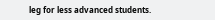leg for less advanced students.